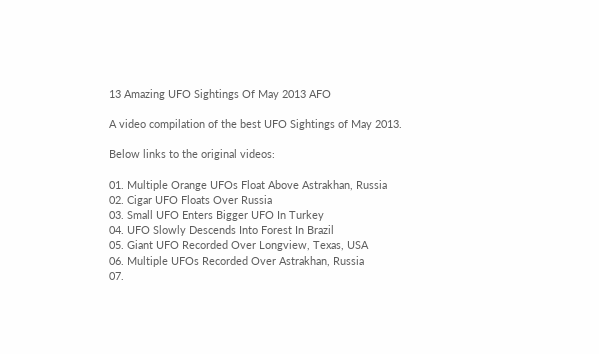13 Amazing UFO Sightings Of May 2013 AFO

A video compilation of the best UFO Sightings of May 2013.

Below links to the original videos:

01. Multiple Orange UFOs Float Above Astrakhan, Russia
02. Cigar UFO Floats Over Russia
03. Small UFO Enters Bigger UFO In Turkey
04. UFO Slowly Descends Into Forest In Brazil
05. Giant UFO Recorded Over Longview, Texas, USA
06. Multiple UFOs Recorded Over Astrakhan, Russia
07.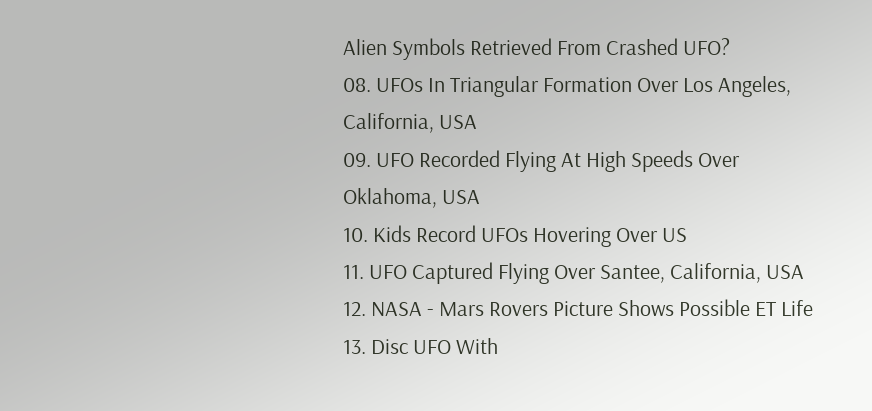Alien Symbols Retrieved From Crashed UFO?
08. UFOs In Triangular Formation Over Los Angeles, California, USA
09. UFO Recorded Flying At High Speeds Over Oklahoma, USA
10. Kids Record UFOs Hovering Over US
11. UFO Captured Flying Over Santee, California, USA
12. NASA - Mars Rovers Picture Shows Possible ET Life
13. Disc UFO With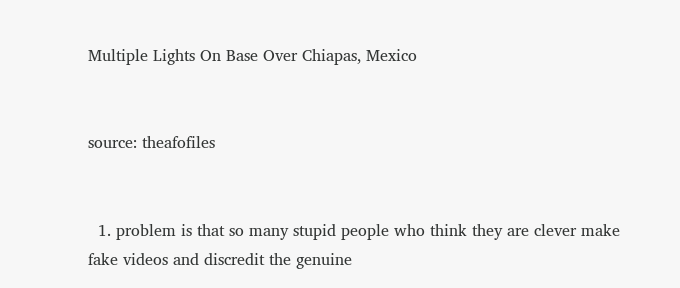Multiple Lights On Base Over Chiapas, Mexico


source: theafofiles


  1. problem is that so many stupid people who think they are clever make fake videos and discredit the genuine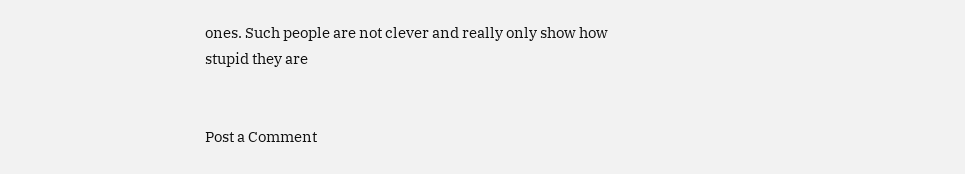ones. Such people are not clever and really only show how stupid they are


Post a Comment